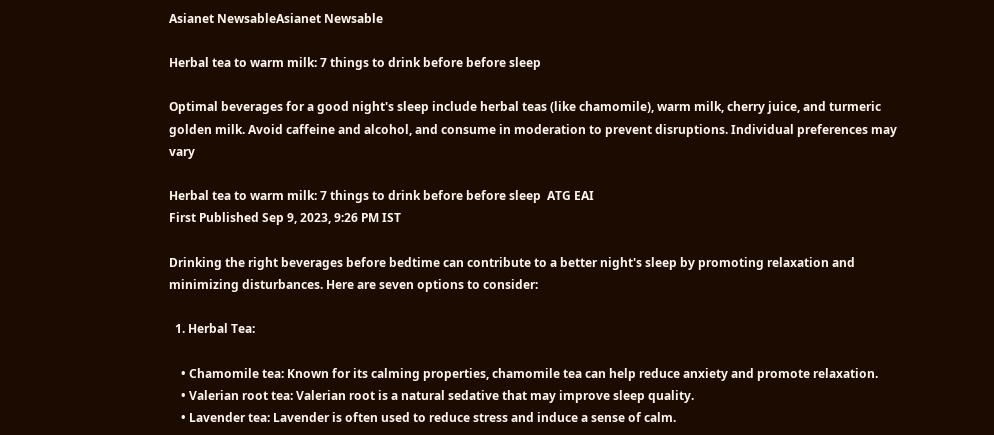Asianet NewsableAsianet Newsable

Herbal tea to warm milk: 7 things to drink before before sleep

Optimal beverages for a good night's sleep include herbal teas (like chamomile), warm milk, cherry juice, and turmeric golden milk. Avoid caffeine and alcohol, and consume in moderation to prevent disruptions. Individual preferences may vary

Herbal tea to warm milk: 7 things to drink before before sleep  ATG EAI
First Published Sep 9, 2023, 9:26 PM IST

Drinking the right beverages before bedtime can contribute to a better night's sleep by promoting relaxation and minimizing disturbances. Here are seven options to consider:

  1. Herbal Tea:

    • Chamomile tea: Known for its calming properties, chamomile tea can help reduce anxiety and promote relaxation.
    • Valerian root tea: Valerian root is a natural sedative that may improve sleep quality.
    • Lavender tea: Lavender is often used to reduce stress and induce a sense of calm.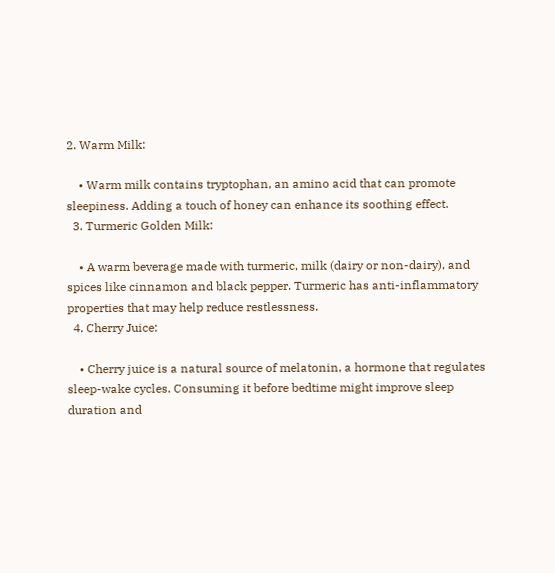2. Warm Milk:

    • Warm milk contains tryptophan, an amino acid that can promote sleepiness. Adding a touch of honey can enhance its soothing effect.
  3. Turmeric Golden Milk:

    • A warm beverage made with turmeric, milk (dairy or non-dairy), and spices like cinnamon and black pepper. Turmeric has anti-inflammatory properties that may help reduce restlessness.
  4. Cherry Juice:

    • Cherry juice is a natural source of melatonin, a hormone that regulates sleep-wake cycles. Consuming it before bedtime might improve sleep duration and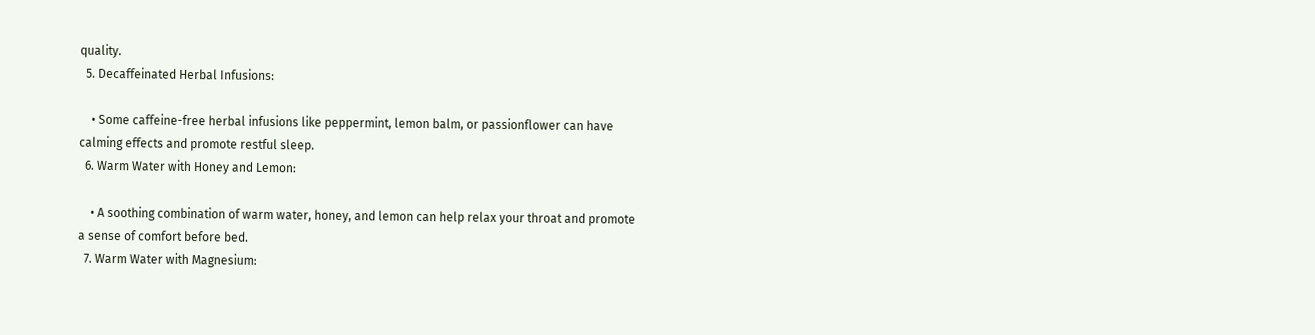quality.
  5. Decaffeinated Herbal Infusions:

    • Some caffeine-free herbal infusions like peppermint, lemon balm, or passionflower can have calming effects and promote restful sleep.
  6. Warm Water with Honey and Lemon:

    • A soothing combination of warm water, honey, and lemon can help relax your throat and promote a sense of comfort before bed.
  7. Warm Water with Magnesium: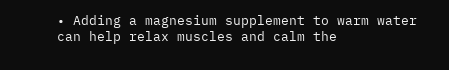• Adding a magnesium supplement to warm water can help relax muscles and calm the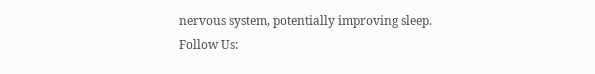nervous system, potentially improving sleep.
Follow Us: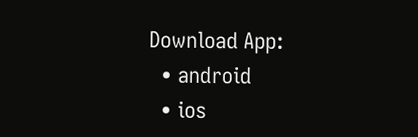Download App:
  • android
  • ios